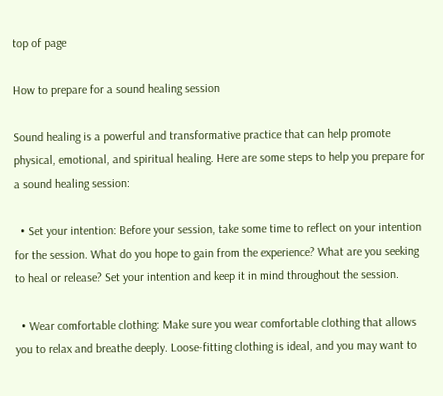top of page

How to prepare for a sound healing session

Sound healing is a powerful and transformative practice that can help promote physical, emotional, and spiritual healing. Here are some steps to help you prepare for a sound healing session:

  • Set your intention: Before your session, take some time to reflect on your intention for the session. What do you hope to gain from the experience? What are you seeking to heal or release? Set your intention and keep it in mind throughout the session.

  • Wear comfortable clothing: Make sure you wear comfortable clothing that allows you to relax and breathe deeply. Loose-fitting clothing is ideal, and you may want to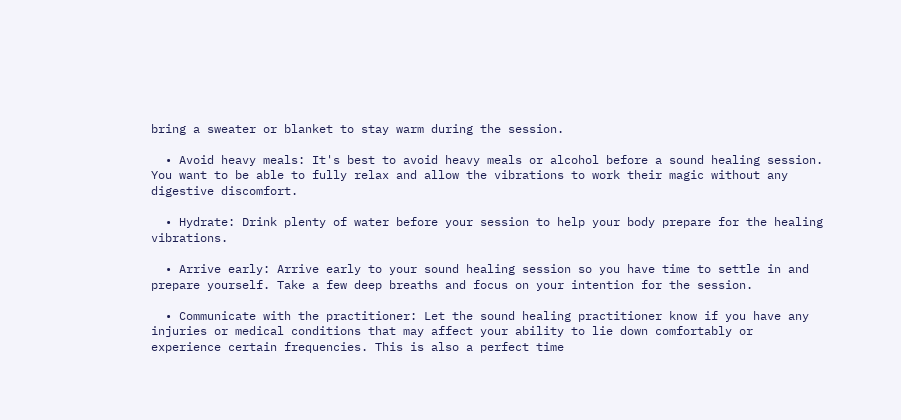bring a sweater or blanket to stay warm during the session.

  • Avoid heavy meals: It's best to avoid heavy meals or alcohol before a sound healing session. You want to be able to fully relax and allow the vibrations to work their magic without any digestive discomfort.

  • Hydrate: Drink plenty of water before your session to help your body prepare for the healing vibrations.

  • Arrive early: Arrive early to your sound healing session so you have time to settle in and prepare yourself. Take a few deep breaths and focus on your intention for the session.

  • Communicate with the practitioner: Let the sound healing practitioner know if you have any injuries or medical conditions that may affect your ability to lie down comfortably or experience certain frequencies. This is also a perfect time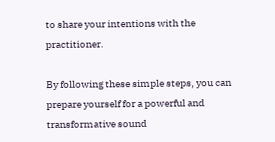to share your intentions with the practitioner.

By following these simple steps, you can prepare yourself for a powerful and transformative sound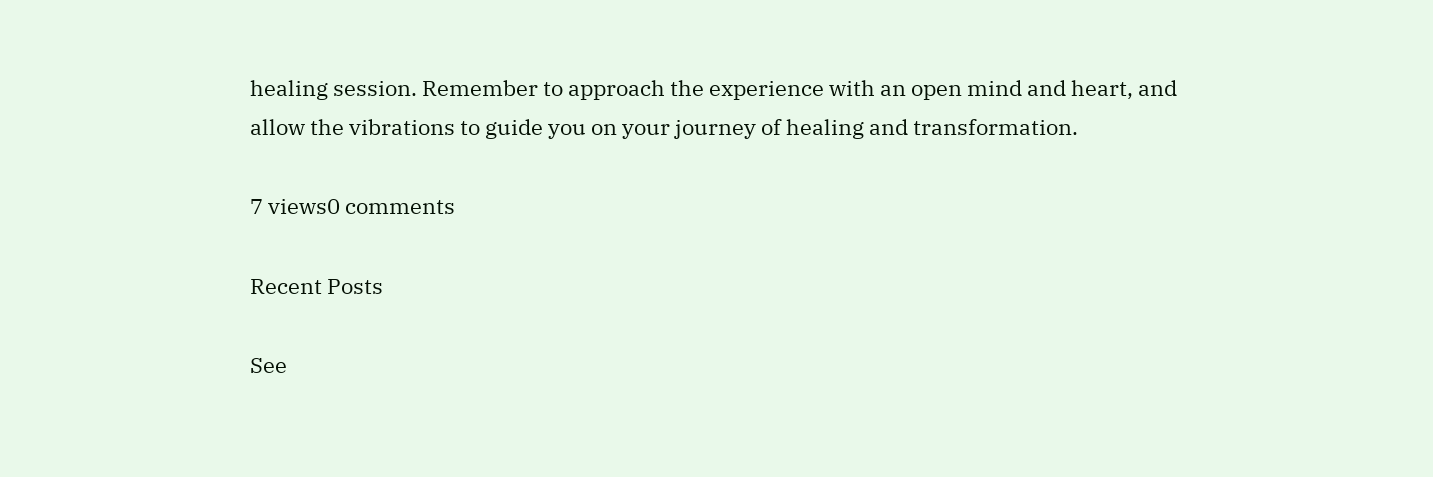healing session. Remember to approach the experience with an open mind and heart, and allow the vibrations to guide you on your journey of healing and transformation.

7 views0 comments

Recent Posts

See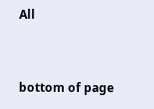All


bottom of page